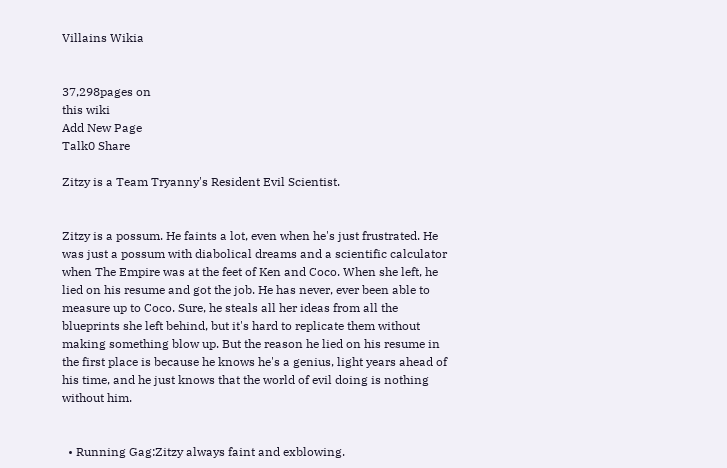Villains Wikia


37,298pages on
this wiki
Add New Page
Talk0 Share

Zitzy is a Team Tryanny's Resident Evil Scientist.


Zitzy is a possum. He faints a lot, even when he's just frustrated. He was just a possum with diabolical dreams and a scientific calculator when The Empire was at the feet of Ken and Coco. When she left, he lied on his resume and got the job. He has never, ever been able to measure up to Coco. Sure, he steals all her ideas from all the blueprints she left behind, but it's hard to replicate them without making something blow up. But the reason he lied on his resume in the first place is because he knows he's a genius, light years ahead of his time, and he just knows that the world of evil doing is nothing without him.


  • Running Gag:Zitzy always faint and exblowing.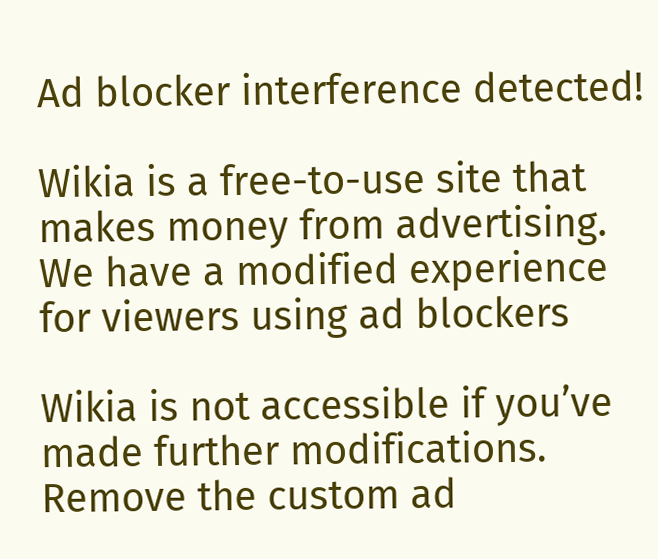Ad blocker interference detected!

Wikia is a free-to-use site that makes money from advertising. We have a modified experience for viewers using ad blockers

Wikia is not accessible if you’ve made further modifications. Remove the custom ad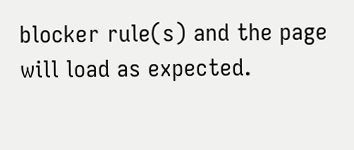blocker rule(s) and the page will load as expected.